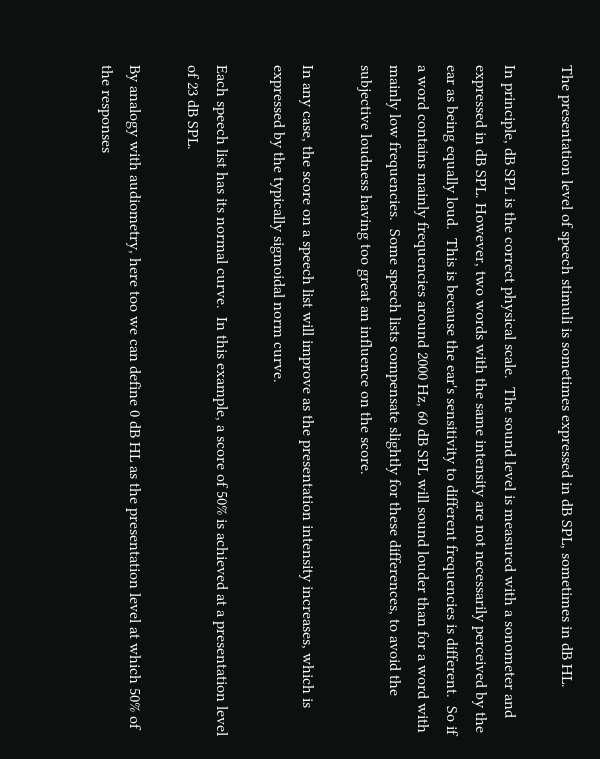The presentation level of speech stimuli is sometimes expressed in dB SPL, sometimes in dB HL.

In principle, dB SPL is the correct physical scale.  The sound level is measured with a sonometer and expressed in dB SPL. However, two words with the same intensity are not necessarily perceived by the ear as being equally loud.  This is because the ear's sensitivity to different frequencies is different.  So if a word contains mainly frequencies around 2000 Hz, 60 dB SPL will sound louder than for a word with mainly low frequencies.  Some speech lists compensate slightly for these differences, to avoid the subjective loudness having too great an influence on the score.

In any case, the score on a speech list will improve as the presentation intensity increases, which is expressed by the typically sigmoidal norm curve.

Each speech list has its normal curve.  In this example, a score of 50% is achieved at a presentation level of 23 dB SPL.

By analogy with audiometry, here too we can define 0 dB HL as the presentation level at which 50% of the responses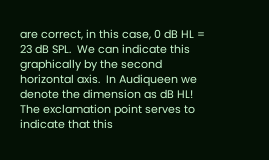are correct, in this case, 0 dB HL = 23 dB SPL.  We can indicate this graphically by the second horizontal axis.  In Audiqueen we denote the dimension as dB HL!  The exclamation point serves to indicate that this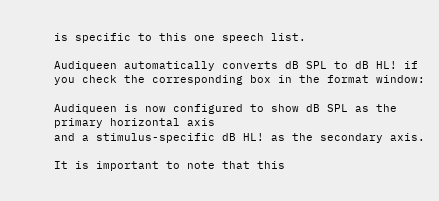is specific to this one speech list.

Audiqueen automatically converts dB SPL to dB HL! if you check the corresponding box in the format window:

Audiqueen is now configured to show dB SPL as the primary horizontal axis
and a stimulus-specific dB HL! as the secondary axis.

It is important to note that this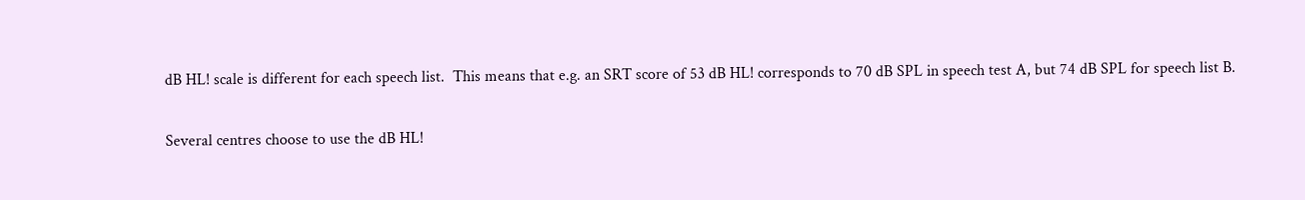dB HL! scale is different for each speech list.  This means that e.g. an SRT score of 53 dB HL! corresponds to 70 dB SPL in speech test A, but 74 dB SPL for speech list B.

Several centres choose to use the dB HL!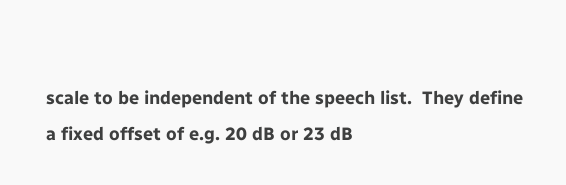scale to be independent of the speech list.  They define a fixed offset of e.g. 20 dB or 23 dB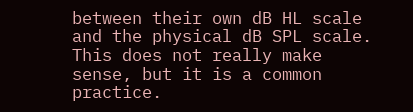between their own dB HL scale and the physical dB SPL scale.  This does not really make sense, but it is a common practice.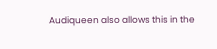Audiqueen also allows this in the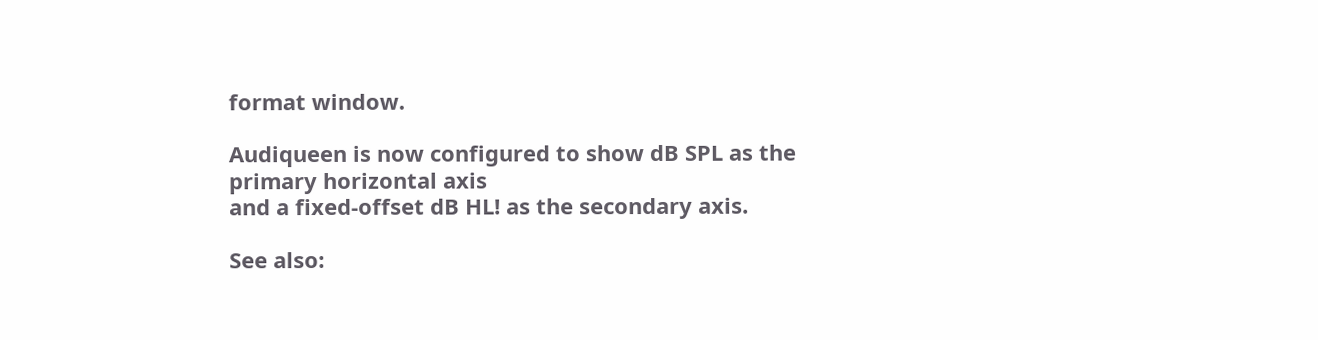format window.

Audiqueen is now configured to show dB SPL as the primary horizontal axis
and a fixed-offset dB HL! as the secondary axis.

See also: